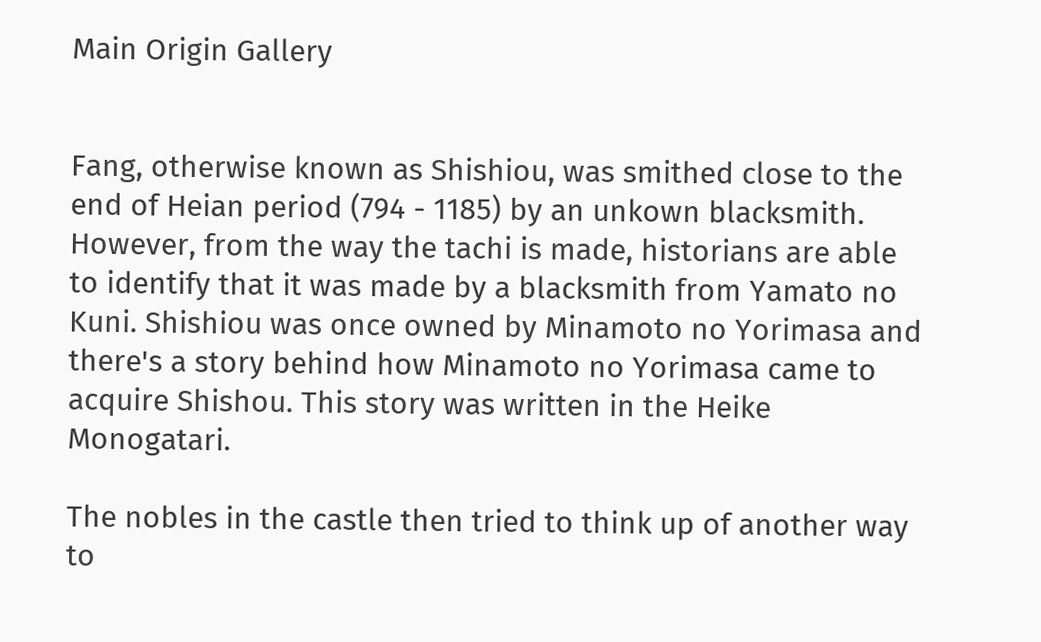Main Origin Gallery


Fang, otherwise known as Shishiou, was smithed close to the end of Heian period (794 - 1185) by an unkown blacksmith. However, from the way the tachi is made, historians are able to identify that it was made by a blacksmith from Yamato no Kuni. Shishiou was once owned by Minamoto no Yorimasa and there's a story behind how Minamoto no Yorimasa came to acquire Shishou. This story was written in the Heike Monogatari.

The nobles in the castle then tried to think up of another way to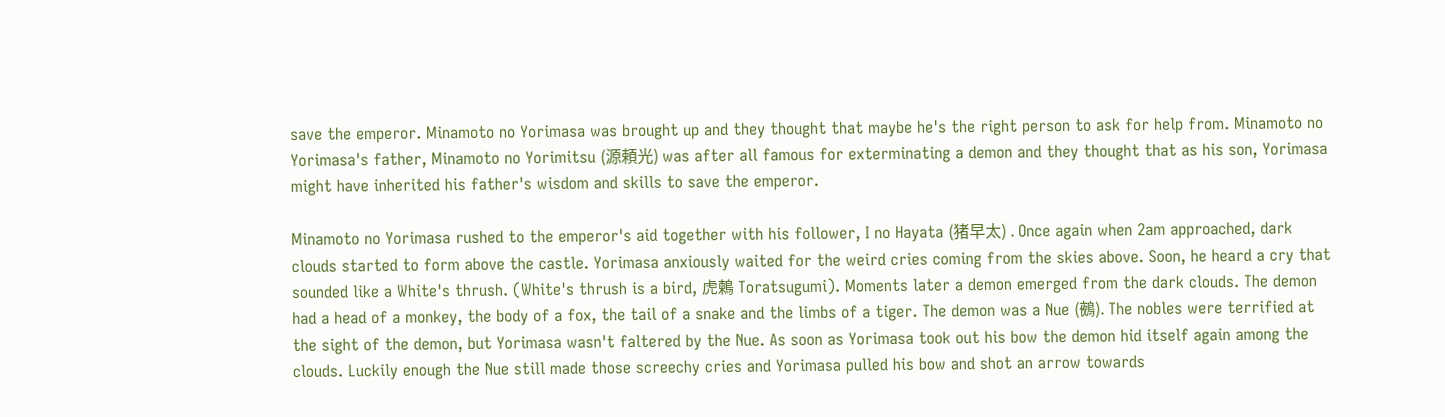save the emperor. Minamoto no Yorimasa was brought up and they thought that maybe he's the right person to ask for help from. Minamoto no Yorimasa's father, Minamoto no Yorimitsu (源頼光) was after all famous for exterminating a demon and they thought that as his son, Yorimasa might have inherited his father's wisdom and skills to save the emperor.

Minamoto no Yorimasa rushed to the emperor's aid together with his follower, I no Hayata (猪早太) . Once again when 2am approached, dark clouds started to form above the castle. Yorimasa anxiously waited for the weird cries coming from the skies above. Soon, he heard a cry that sounded like a White's thrush. (White's thrush is a bird, 虎鶫 Toratsugumi). Moments later a demon emerged from the dark clouds. The demon had a head of a monkey, the body of a fox, the tail of a snake and the limbs of a tiger. The demon was a Nue (鵺). The nobles were terrified at the sight of the demon, but Yorimasa wasn't faltered by the Nue. As soon as Yorimasa took out his bow the demon hid itself again among the clouds. Luckily enough the Nue still made those screechy cries and Yorimasa pulled his bow and shot an arrow towards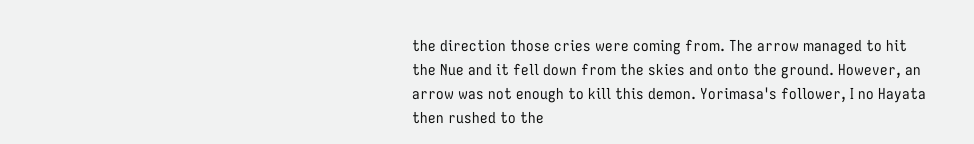the direction those cries were coming from. The arrow managed to hit the Nue and it fell down from the skies and onto the ground. However, an arrow was not enough to kill this demon. Yorimasa's follower, I no Hayata then rushed to the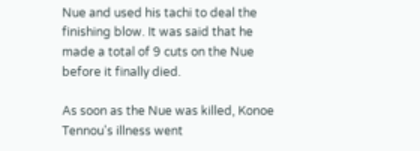Nue and used his tachi to deal the finishing blow. It was said that he made a total of 9 cuts on the Nue before it finally died.

As soon as the Nue was killed, Konoe Tennou's illness went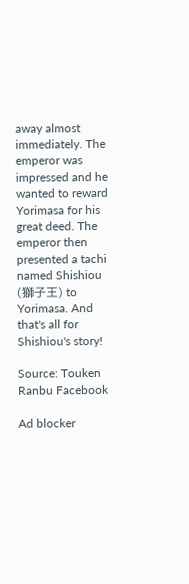away almost immediately. The emperor was impressed and he wanted to reward Yorimasa for his great deed. The emperor then presented a tachi named Shishiou (獅子王) to Yorimasa. And that's all for Shishiou's story!

Source: Touken Ranbu Facebook

Ad blocker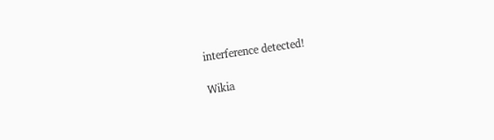interference detected!

Wikia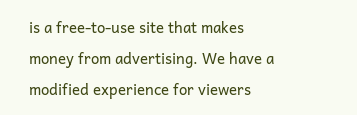is a free-to-use site that makes money from advertising. We have a modified experience for viewers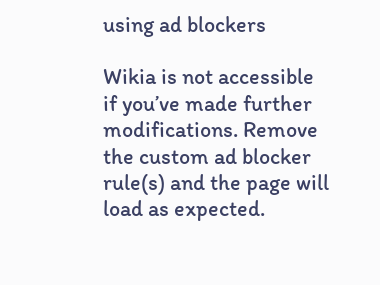using ad blockers

Wikia is not accessible if you’ve made further modifications. Remove the custom ad blocker rule(s) and the page will load as expected.